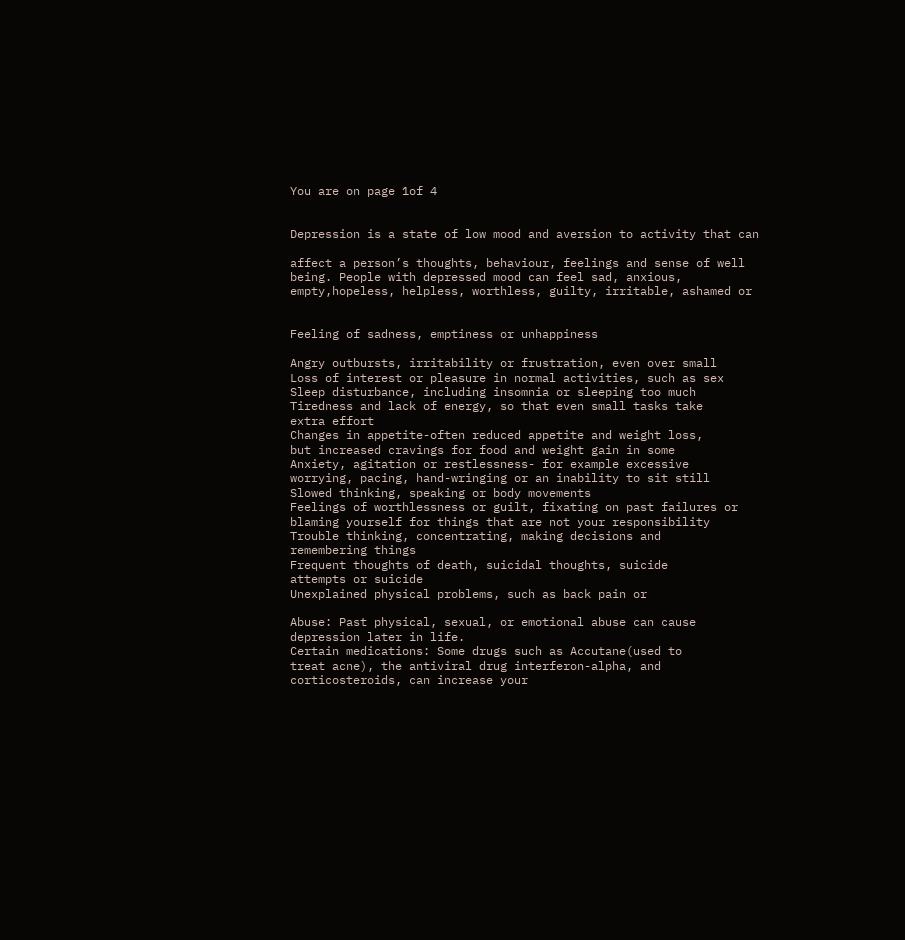You are on page 1of 4


Depression is a state of low mood and aversion to activity that can

affect a person’s thoughts, behaviour, feelings and sense of well
being. People with depressed mood can feel sad, anxious,
empty,hopeless, helpless, worthless, guilty, irritable, ashamed or


Feeling of sadness, emptiness or unhappiness

Angry outbursts, irritability or frustration, even over small
Loss of interest or pleasure in normal activities, such as sex
Sleep disturbance, including insomnia or sleeping too much
Tiredness and lack of energy, so that even small tasks take
extra effort
Changes in appetite-often reduced appetite and weight loss,
but increased cravings for food and weight gain in some
Anxiety, agitation or restlessness- for example excessive
worrying, pacing, hand-wringing or an inability to sit still
Slowed thinking, speaking or body movements
Feelings of worthlessness or guilt, fixating on past failures or
blaming yourself for things that are not your responsibility
Trouble thinking, concentrating, making decisions and
remembering things
Frequent thoughts of death, suicidal thoughts, suicide
attempts or suicide
Unexplained physical problems, such as back pain or

Abuse: Past physical, sexual, or emotional abuse can cause
depression later in life.
Certain medications: Some drugs such as Accutane(used to
treat acne), the antiviral drug interferon-alpha, and
corticosteroids, can increase your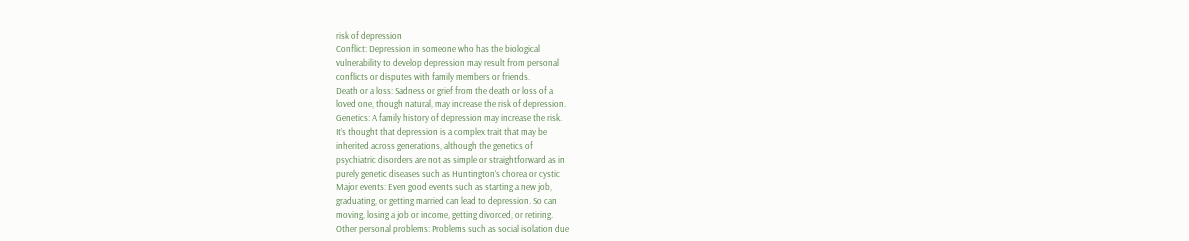risk of depression
Conflict: Depression in someone who has the biological
vulnerability to develop depression may result from personal
conflicts or disputes with family members or friends.
Death or a loss: Sadness or grief from the death or loss of a
loved one, though natural, may increase the risk of depression.
Genetics: A family history of depression may increase the risk.
It’s thought that depression is a complex trait that may be
inherited across generations, although the genetics of
psychiatric disorders are not as simple or straightforward as in
purely genetic diseases such as Huntington’s chorea or cystic
Major events: Even good events such as starting a new job,
graduating, or getting married can lead to depression. So can
moving, losing a job or income, getting divorced, or retiring.
Other personal problems: Problems such as social isolation due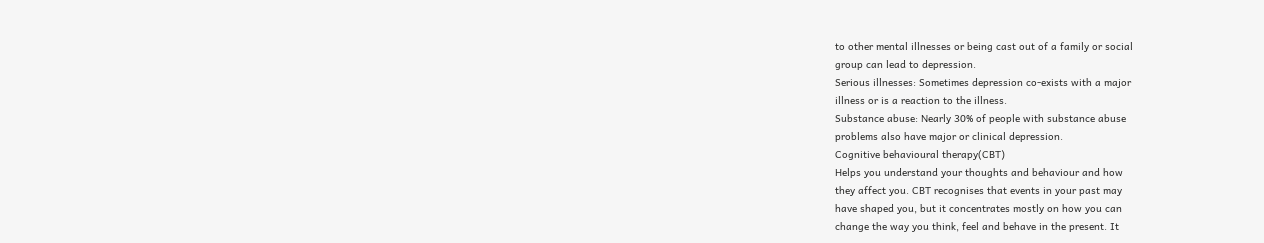to other mental illnesses or being cast out of a family or social
group can lead to depression.
Serious illnesses: Sometimes depression co-exists with a major
illness or is a reaction to the illness.
Substance abuse: Nearly 30% of people with substance abuse
problems also have major or clinical depression.
Cognitive behavioural therapy(CBT)
Helps you understand your thoughts and behaviour and how
they affect you. CBT recognises that events in your past may
have shaped you, but it concentrates mostly on how you can
change the way you think, feel and behave in the present. It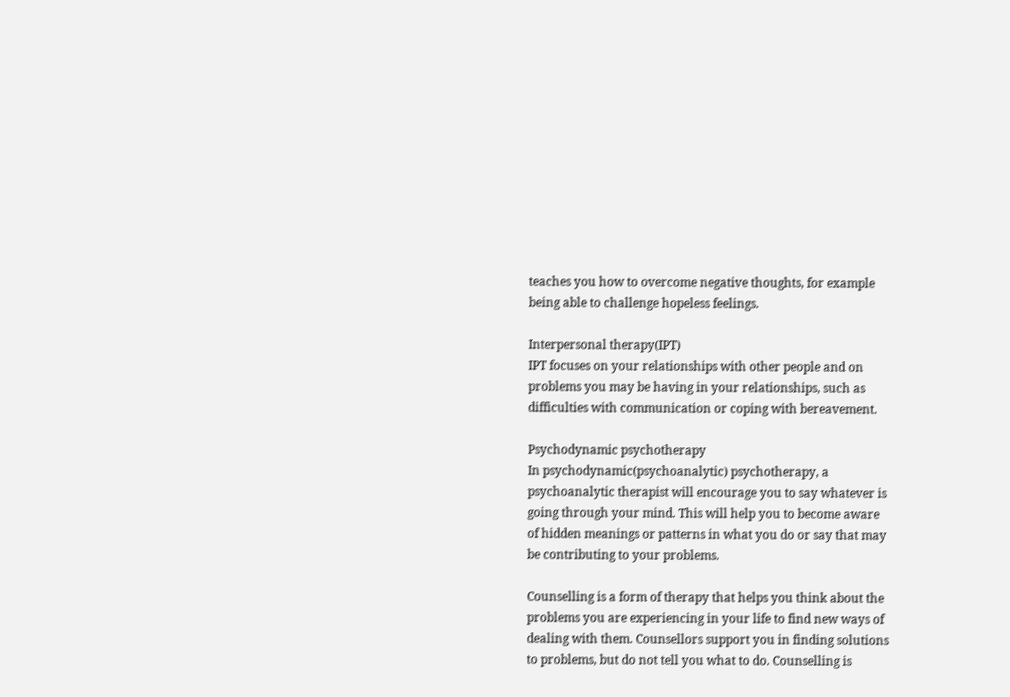teaches you how to overcome negative thoughts, for example
being able to challenge hopeless feelings.

Interpersonal therapy(IPT)
IPT focuses on your relationships with other people and on
problems you may be having in your relationships, such as
difficulties with communication or coping with bereavement.

Psychodynamic psychotherapy
In psychodynamic(psychoanalytic) psychotherapy, a
psychoanalytic therapist will encourage you to say whatever is
going through your mind. This will help you to become aware
of hidden meanings or patterns in what you do or say that may
be contributing to your problems.

Counselling is a form of therapy that helps you think about the
problems you are experiencing in your life to find new ways of
dealing with them. Counsellors support you in finding solutions
to problems, but do not tell you what to do. Counselling is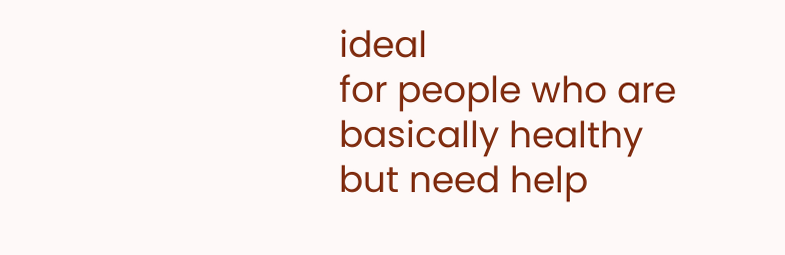ideal
for people who are basically healthy but need help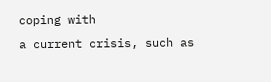coping with
a current crisis, such as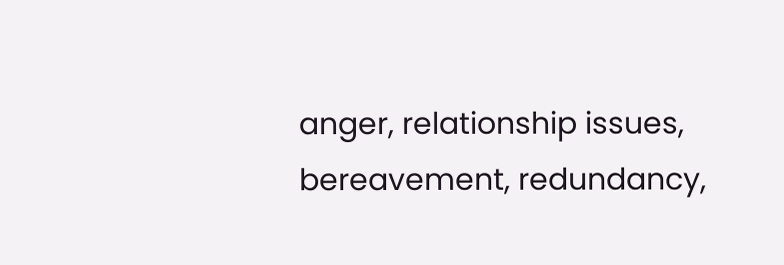anger, relationship issues,
bereavement, redundancy,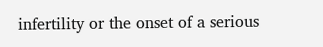infertility or the onset of a serious